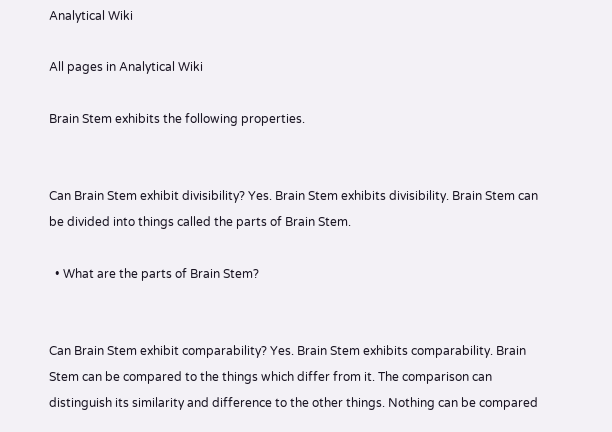Analytical Wiki

All pages in Analytical Wiki

Brain Stem exhibits the following properties.


Can Brain Stem exhibit divisibility? Yes. Brain Stem exhibits divisibility. Brain Stem can be divided into things called the parts of Brain Stem.

  • What are the parts of Brain Stem?


Can Brain Stem exhibit comparability? Yes. Brain Stem exhibits comparability. Brain Stem can be compared to the things which differ from it. The comparison can distinguish its similarity and difference to the other things. Nothing can be compared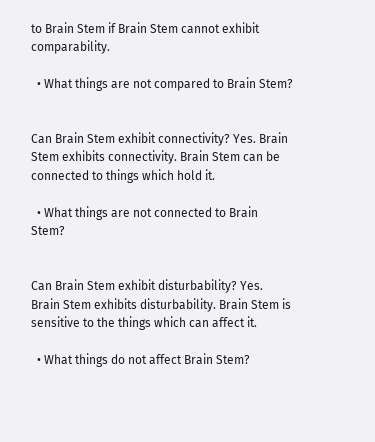to Brain Stem if Brain Stem cannot exhibit comparability.

  • What things are not compared to Brain Stem?


Can Brain Stem exhibit connectivity? Yes. Brain Stem exhibits connectivity. Brain Stem can be connected to things which hold it.

  • What things are not connected to Brain Stem?


Can Brain Stem exhibit disturbability? Yes. Brain Stem exhibits disturbability. Brain Stem is sensitive to the things which can affect it.

  • What things do not affect Brain Stem?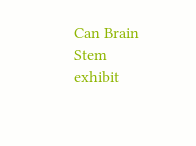Can Brain Stem exhibit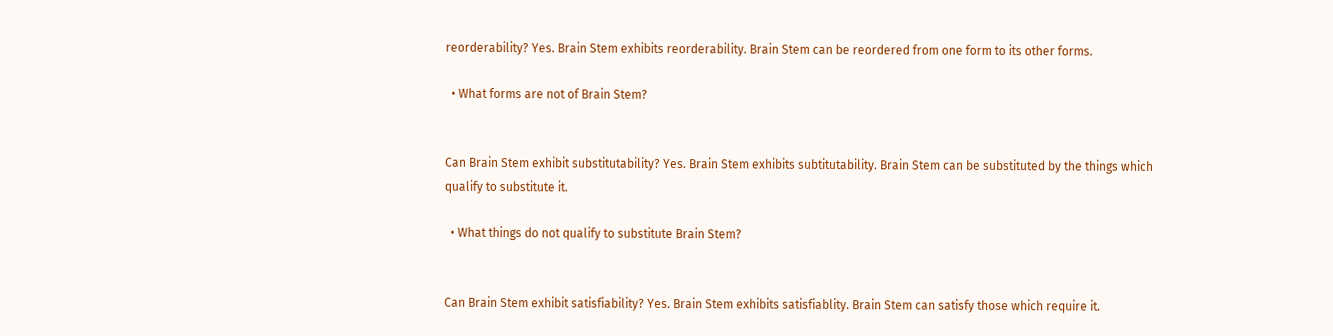reorderability? Yes. Brain Stem exhibits reorderability. Brain Stem can be reordered from one form to its other forms.

  • What forms are not of Brain Stem?


Can Brain Stem exhibit substitutability? Yes. Brain Stem exhibits subtitutability. Brain Stem can be substituted by the things which qualify to substitute it.

  • What things do not qualify to substitute Brain Stem?


Can Brain Stem exhibit satisfiability? Yes. Brain Stem exhibits satisfiablity. Brain Stem can satisfy those which require it.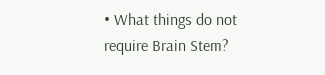• What things do not require Brain Stem?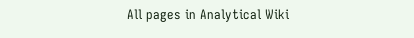All pages in Analytical Wiki